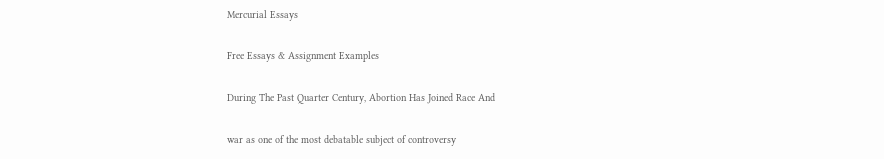Mercurial Essays

Free Essays & Assignment Examples

During The Past Quarter Century, Abortion Has Joined Race And

war as one of the most debatable subject of controversy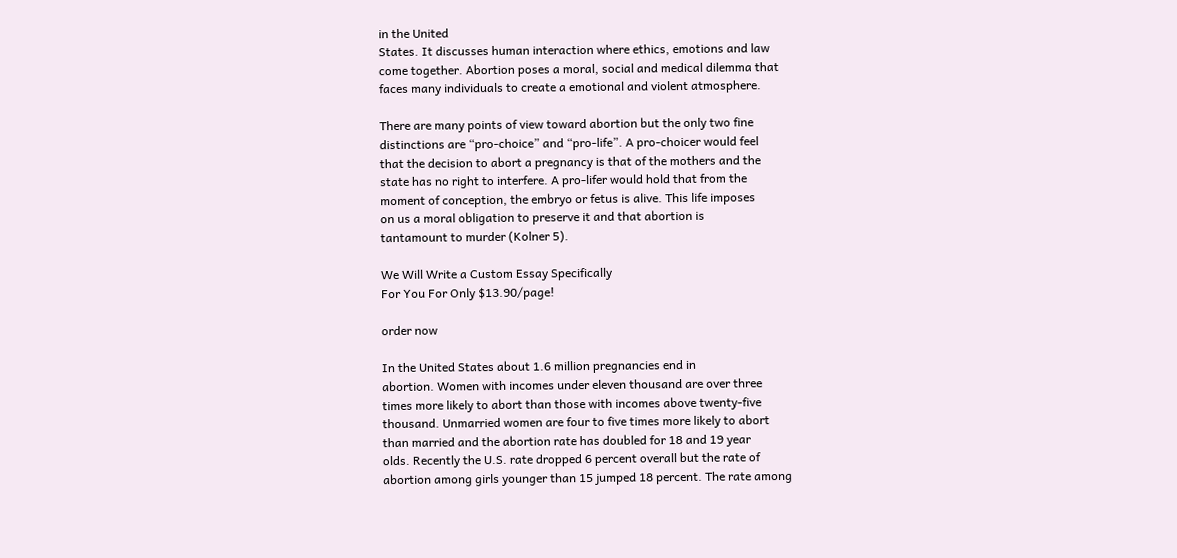in the United
States. It discusses human interaction where ethics, emotions and law
come together. Abortion poses a moral, social and medical dilemma that
faces many individuals to create a emotional and violent atmosphere.

There are many points of view toward abortion but the only two fine
distinctions are “pro-choice” and “pro-life”. A pro-choicer would feel
that the decision to abort a pregnancy is that of the mothers and the
state has no right to interfere. A pro-lifer would hold that from the
moment of conception, the embryo or fetus is alive. This life imposes
on us a moral obligation to preserve it and that abortion is
tantamount to murder (Kolner 5).

We Will Write a Custom Essay Specifically
For You For Only $13.90/page!

order now

In the United States about 1.6 million pregnancies end in
abortion. Women with incomes under eleven thousand are over three
times more likely to abort than those with incomes above twenty-five
thousand. Unmarried women are four to five times more likely to abort
than married and the abortion rate has doubled for 18 and 19 year
olds. Recently the U.S. rate dropped 6 percent overall but the rate of
abortion among girls younger than 15 jumped 18 percent. The rate among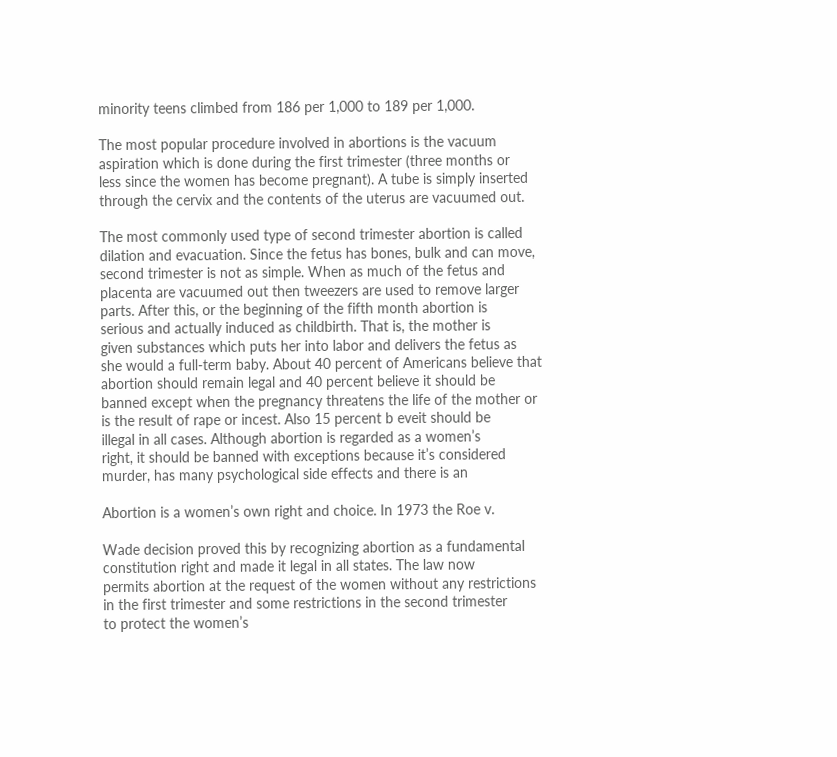minority teens climbed from 186 per 1,000 to 189 per 1,000.

The most popular procedure involved in abortions is the vacuum
aspiration which is done during the first trimester (three months or
less since the women has become pregnant). A tube is simply inserted
through the cervix and the contents of the uterus are vacuumed out.

The most commonly used type of second trimester abortion is called
dilation and evacuation. Since the fetus has bones, bulk and can move,
second trimester is not as simple. When as much of the fetus and
placenta are vacuumed out then tweezers are used to remove larger
parts. After this, or the beginning of the fifth month abortion is
serious and actually induced as childbirth. That is, the mother is
given substances which puts her into labor and delivers the fetus as
she would a full-term baby. About 40 percent of Americans believe that
abortion should remain legal and 40 percent believe it should be
banned except when the pregnancy threatens the life of the mother or
is the result of rape or incest. Also 15 percent b eveit should be
illegal in all cases. Although abortion is regarded as a women’s
right, it should be banned with exceptions because it’s considered
murder, has many psychological side effects and there is an

Abortion is a women’s own right and choice. In 1973 the Roe v.

Wade decision proved this by recognizing abortion as a fundamental
constitution right and made it legal in all states. The law now
permits abortion at the request of the women without any restrictions
in the first trimester and some restrictions in the second trimester
to protect the women’s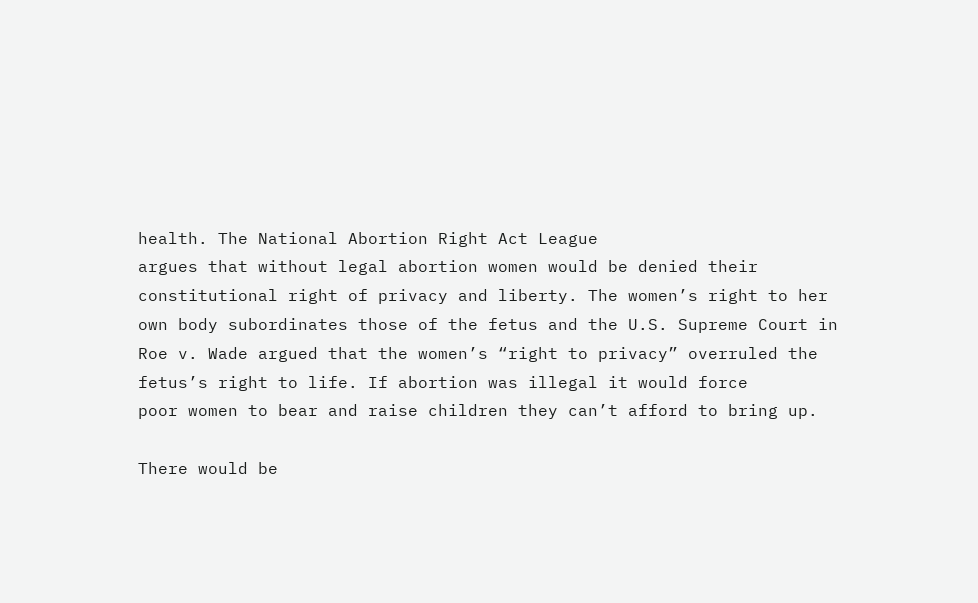health. The National Abortion Right Act League
argues that without legal abortion women would be denied their
constitutional right of privacy and liberty. The women’s right to her
own body subordinates those of the fetus and the U.S. Supreme Court in
Roe v. Wade argued that the women’s “right to privacy” overruled the
fetus’s right to life. If abortion was illegal it would force
poor women to bear and raise children they can’t afford to bring up.

There would be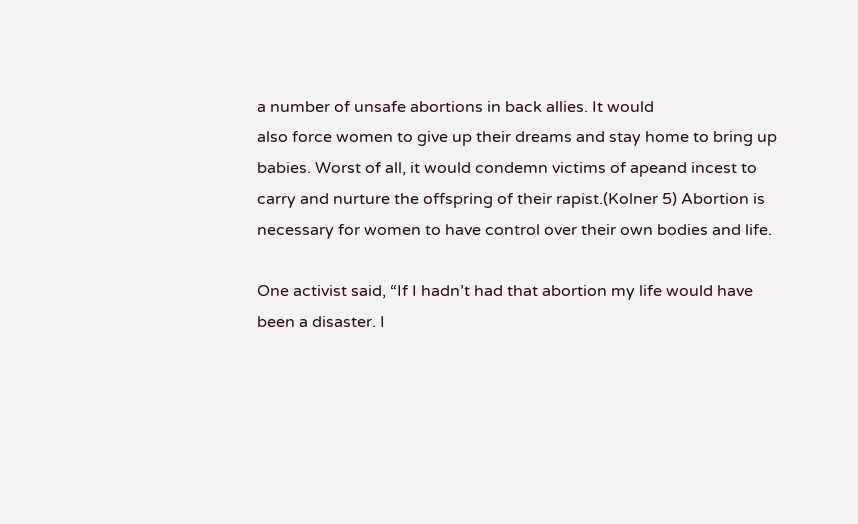a number of unsafe abortions in back allies. It would
also force women to give up their dreams and stay home to bring up
babies. Worst of all, it would condemn victims of apeand incest to
carry and nurture the offspring of their rapist.(Kolner 5) Abortion is
necessary for women to have control over their own bodies and life.

One activist said, “If I hadn’t had that abortion my life would have
been a disaster. I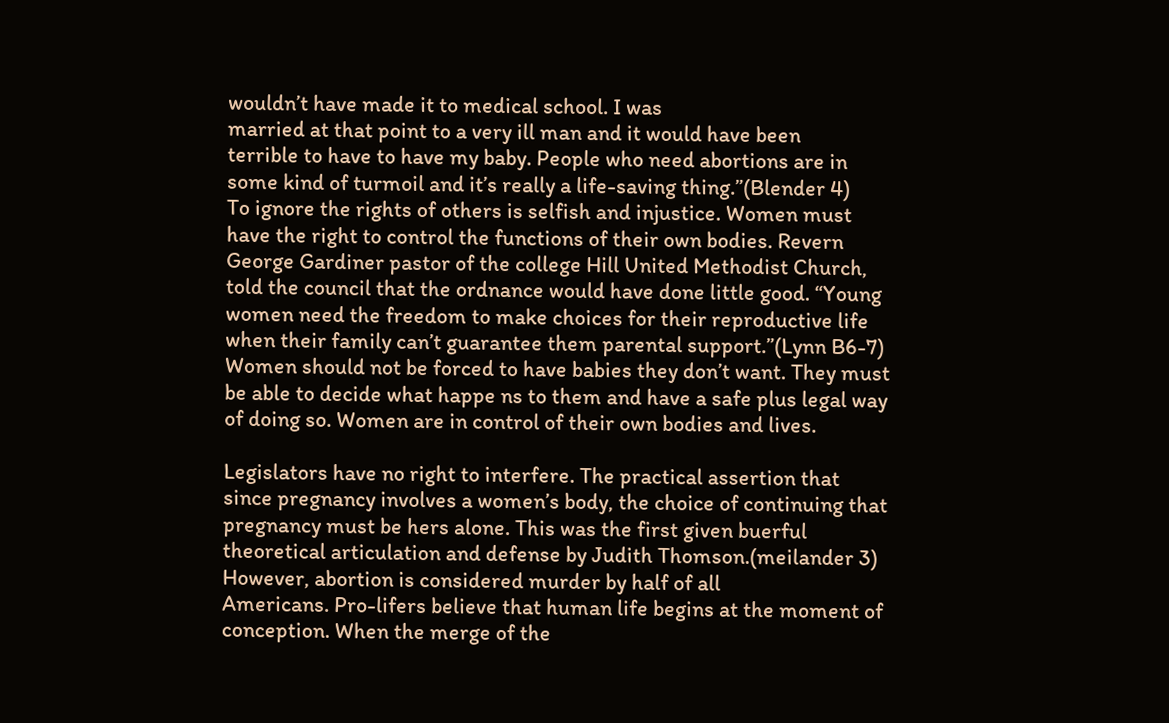wouldn’t have made it to medical school. I was
married at that point to a very ill man and it would have been
terrible to have to have my baby. People who need abortions are in
some kind of turmoil and it’s really a life-saving thing.”(Blender 4)
To ignore the rights of others is selfish and injustice. Women must
have the right to control the functions of their own bodies. Revern
George Gardiner pastor of the college Hill United Methodist Church,
told the council that the ordnance would have done little good. “Young
women need the freedom to make choices for their reproductive life
when their family can’t guarantee them parental support.”(Lynn B6-7)
Women should not be forced to have babies they don’t want. They must
be able to decide what happe ns to them and have a safe plus legal way
of doing so. Women are in control of their own bodies and lives.

Legislators have no right to interfere. The practical assertion that
since pregnancy involves a women’s body, the choice of continuing that
pregnancy must be hers alone. This was the first given buerful
theoretical articulation and defense by Judith Thomson.(meilander 3)
However, abortion is considered murder by half of all
Americans. Pro-lifers believe that human life begins at the moment of
conception. When the merge of the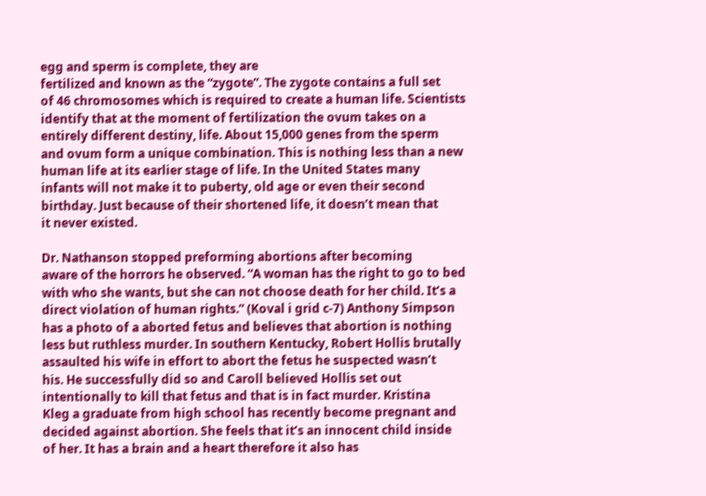egg and sperm is complete, they are
fertilized and known as the “zygote”. The zygote contains a full set
of 46 chromosomes which is required to create a human life. Scientists
identify that at the moment of fertilization the ovum takes on a
entirely different destiny, life. About 15,000 genes from the sperm
and ovum form a unique combination. This is nothing less than a new
human life at its earlier stage of life. In the United States many
infants will not make it to puberty, old age or even their second
birthday. Just because of their shortened life, it doesn’t mean that
it never existed.

Dr. Nathanson stopped preforming abortions after becoming
aware of the horrors he observed. “A woman has the right to go to bed
with who she wants, but she can not choose death for her child. It’s a
direct violation of human rights.” (Koval i grid c-7) Anthony Simpson
has a photo of a aborted fetus and believes that abortion is nothing
less but ruthless murder. In southern Kentucky, Robert Hollis brutally
assaulted his wife in effort to abort the fetus he suspected wasn’t
his. He successfully did so and Caroll believed Hollis set out
intentionally to kill that fetus and that is in fact murder. Kristina
Kleg a graduate from high school has recently become pregnant and
decided against abortion. She feels that it’s an innocent child inside
of her. It has a brain and a heart therefore it also has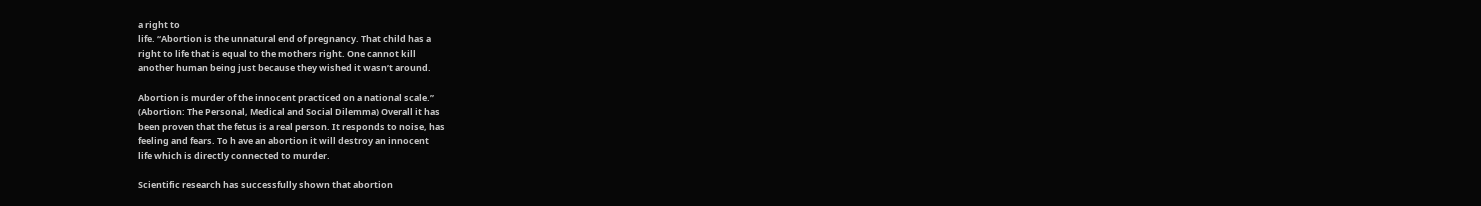a right to
life. “Abortion is the unnatural end of pregnancy. That child has a
right to life that is equal to the mothers right. One cannot kill
another human being just because they wished it wasn’t around.

Abortion is murder of the innocent practiced on a national scale.”
(Abortion: The Personal, Medical and Social Dilemma) Overall it has
been proven that the fetus is a real person. It responds to noise, has
feeling and fears. To h ave an abortion it will destroy an innocent
life which is directly connected to murder.

Scientific research has successfully shown that abortion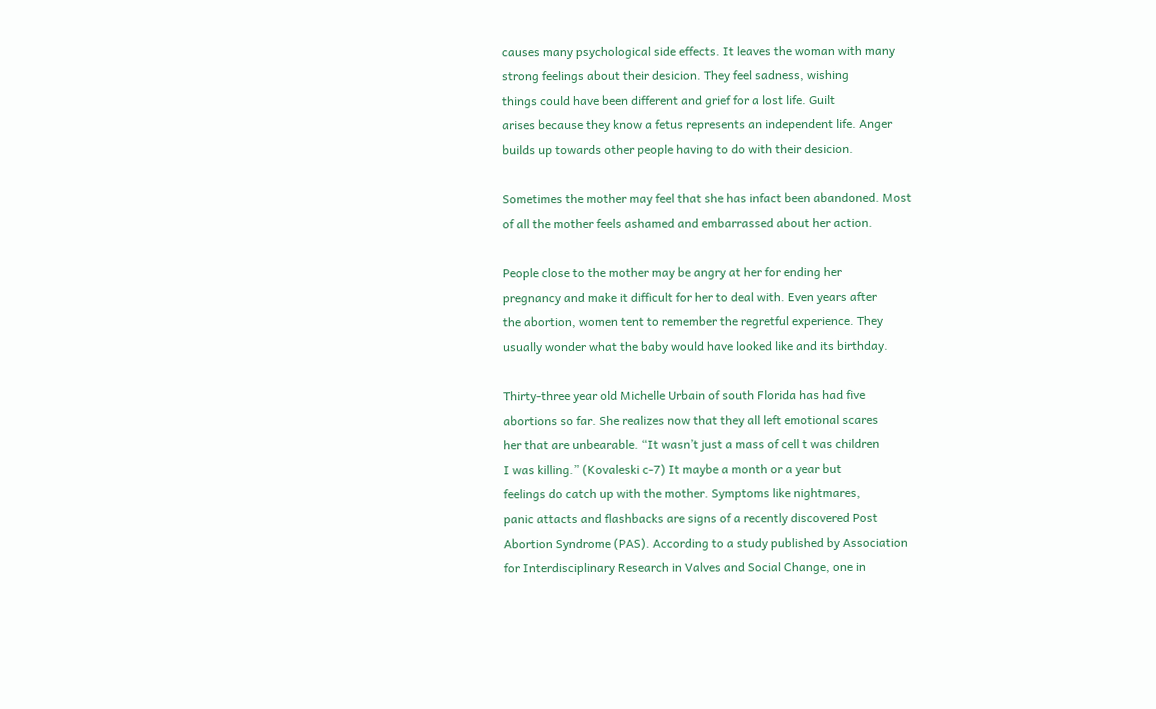causes many psychological side effects. It leaves the woman with many
strong feelings about their desicion. They feel sadness, wishing
things could have been different and grief for a lost life. Guilt
arises because they know a fetus represents an independent life. Anger
builds up towards other people having to do with their desicion.

Sometimes the mother may feel that she has infact been abandoned. Most
of all the mother feels ashamed and embarrassed about her action.

People close to the mother may be angry at her for ending her
pregnancy and make it difficult for her to deal with. Even years after
the abortion, women tent to remember the regretful experience. They
usually wonder what the baby would have looked like and its birthday.

Thirty-three year old Michelle Urbain of south Florida has had five
abortions so far. She realizes now that they all left emotional scares
her that are unbearable. “It wasn’t just a mass of cell t was children
I was killing.” (Kovaleski c-7) It maybe a month or a year but
feelings do catch up with the mother. Symptoms like nightmares,
panic attacts and flashbacks are signs of a recently discovered Post
Abortion Syndrome (PAS). According to a study published by Association
for Interdisciplinary Research in Valves and Social Change, one in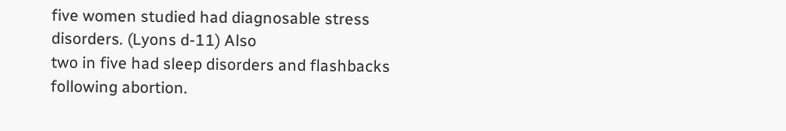five women studied had diagnosable stress disorders. (Lyons d-11) Also
two in five had sleep disorders and flashbacks following abortion.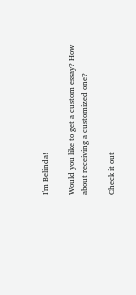I'm Belinda!

Would you like to get a custom essay? How about receiving a customized one?

Check it out